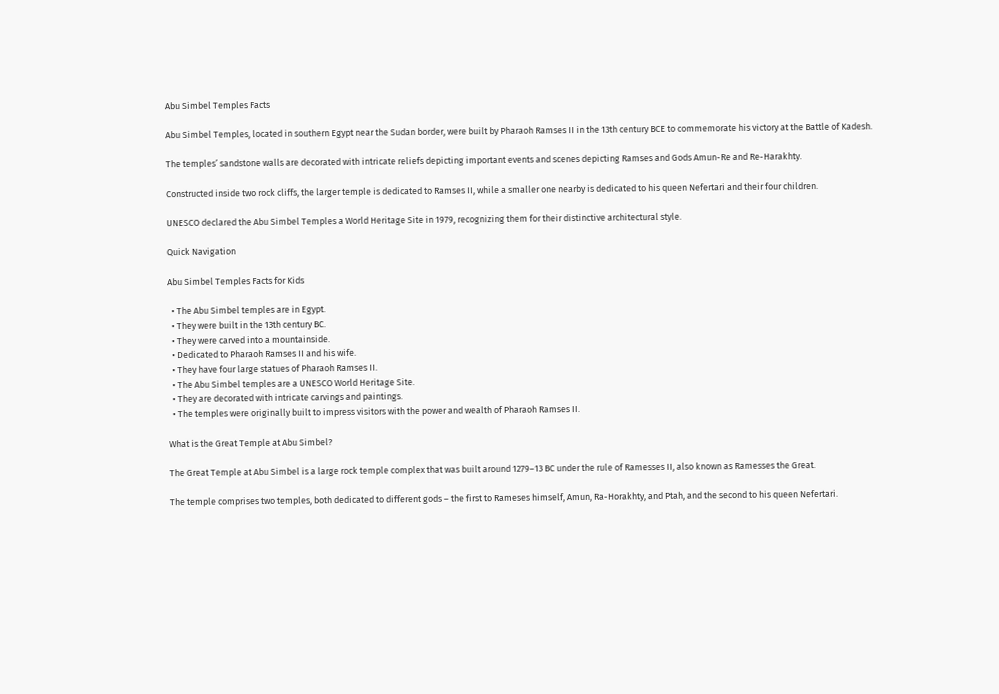Abu Simbel Temples Facts

Abu Simbel Temples, located in southern Egypt near the Sudan border, were built by Pharaoh Ramses II in the 13th century BCE to commemorate his victory at the Battle of Kadesh.

The temples’ sandstone walls are decorated with intricate reliefs depicting important events and scenes depicting Ramses and Gods Amun-Re and Re-Harakhty.

Constructed inside two rock cliffs, the larger temple is dedicated to Ramses II, while a smaller one nearby is dedicated to his queen Nefertari and their four children.

UNESCO declared the Abu Simbel Temples a World Heritage Site in 1979, recognizing them for their distinctive architectural style.

Quick Navigation

Abu Simbel Temples Facts for Kids

  • The Abu Simbel temples are in Egypt.
  • They were built in the 13th century BC.
  • They were carved into a mountainside.
  • Dedicated to Pharaoh Ramses II and his wife.
  • They have four large statues of Pharaoh Ramses II.
  • The Abu Simbel temples are a UNESCO World Heritage Site.
  • They are decorated with intricate carvings and paintings.
  • The temples were originally built to impress visitors with the power and wealth of Pharaoh Ramses II.

What is the Great Temple at Abu Simbel?

The Great Temple at Abu Simbel is a large rock temple complex that was built around 1279–13 BC under the rule of Ramesses II, also known as Ramesses the Great.

The temple comprises two temples, both dedicated to different gods – the first to Rameses himself, Amun, Ra-Horakhty, and Ptah, and the second to his queen Nefertari.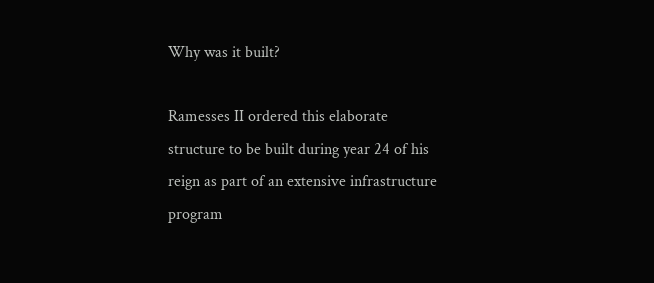Why was it built?

Ramesses II ordered this elaborate structure to be built during year 24 of his reign as part of an extensive infrastructure program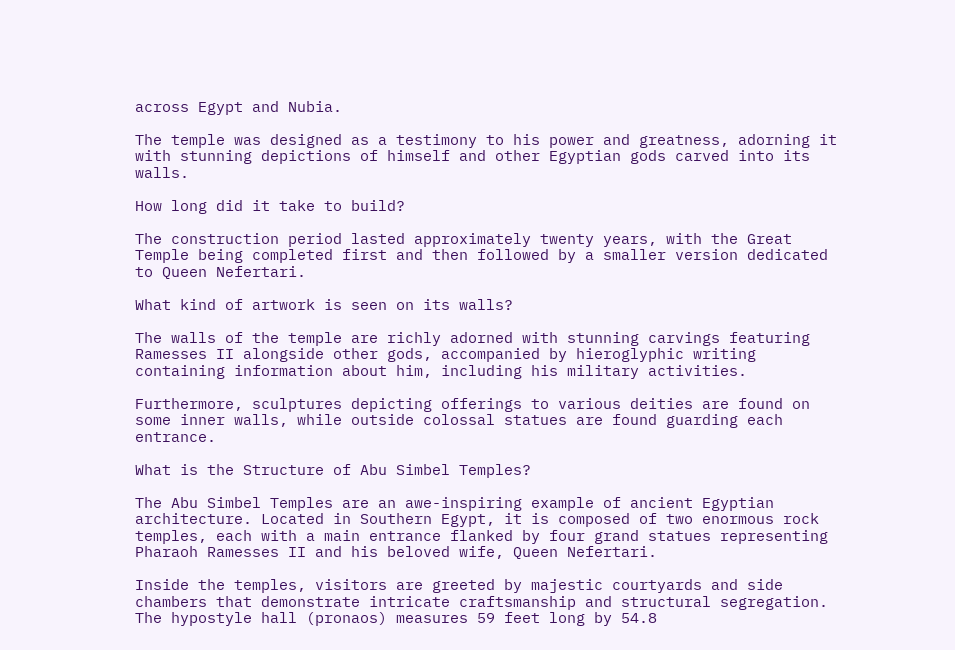across Egypt and Nubia.

The temple was designed as a testimony to his power and greatness, adorning it with stunning depictions of himself and other Egyptian gods carved into its walls.

How long did it take to build?

The construction period lasted approximately twenty years, with the Great Temple being completed first and then followed by a smaller version dedicated to Queen Nefertari.

What kind of artwork is seen on its walls?

The walls of the temple are richly adorned with stunning carvings featuring Ramesses II alongside other gods, accompanied by hieroglyphic writing containing information about him, including his military activities.

Furthermore, sculptures depicting offerings to various deities are found on some inner walls, while outside colossal statues are found guarding each entrance.

What is the Structure of Abu Simbel Temples?

The Abu Simbel Temples are an awe-inspiring example of ancient Egyptian architecture. Located in Southern Egypt, it is composed of two enormous rock temples, each with a main entrance flanked by four grand statues representing Pharaoh Ramesses II and his beloved wife, Queen Nefertari.

Inside the temples, visitors are greeted by majestic courtyards and side chambers that demonstrate intricate craftsmanship and structural segregation. The hypostyle hall (pronaos) measures 59 feet long by 54.8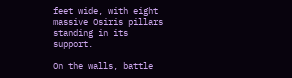feet wide, with eight massive Osiris pillars standing in its support.

On the walls, battle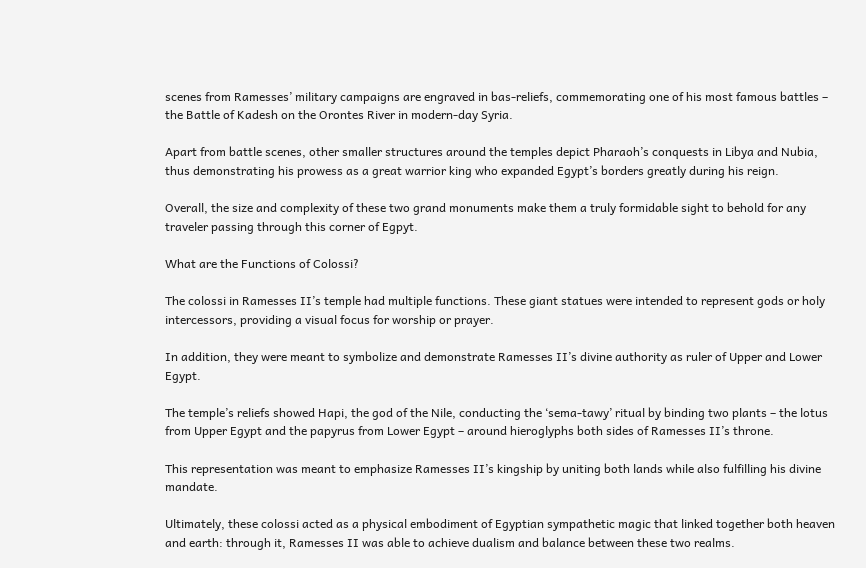scenes from Ramesses’ military campaigns are engraved in bas-reliefs, commemorating one of his most famous battles – the Battle of Kadesh on the Orontes River in modern-day Syria.

Apart from battle scenes, other smaller structures around the temples depict Pharaoh’s conquests in Libya and Nubia, thus demonstrating his prowess as a great warrior king who expanded Egypt’s borders greatly during his reign.

Overall, the size and complexity of these two grand monuments make them a truly formidable sight to behold for any traveler passing through this corner of Egpyt.

What are the Functions of Colossi?

The colossi in Ramesses II’s temple had multiple functions. These giant statues were intended to represent gods or holy intercessors, providing a visual focus for worship or prayer.

In addition, they were meant to symbolize and demonstrate Ramesses II’s divine authority as ruler of Upper and Lower Egypt.

The temple’s reliefs showed Hapi, the god of the Nile, conducting the ‘sema-tawy’ ritual by binding two plants – the lotus from Upper Egypt and the papyrus from Lower Egypt – around hieroglyphs both sides of Ramesses II’s throne.

This representation was meant to emphasize Ramesses II’s kingship by uniting both lands while also fulfilling his divine mandate.

Ultimately, these colossi acted as a physical embodiment of Egyptian sympathetic magic that linked together both heaven and earth: through it, Ramesses II was able to achieve dualism and balance between these two realms.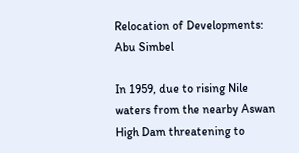Relocation of Developments: Abu Simbel

In 1959, due to rising Nile waters from the nearby Aswan High Dam threatening to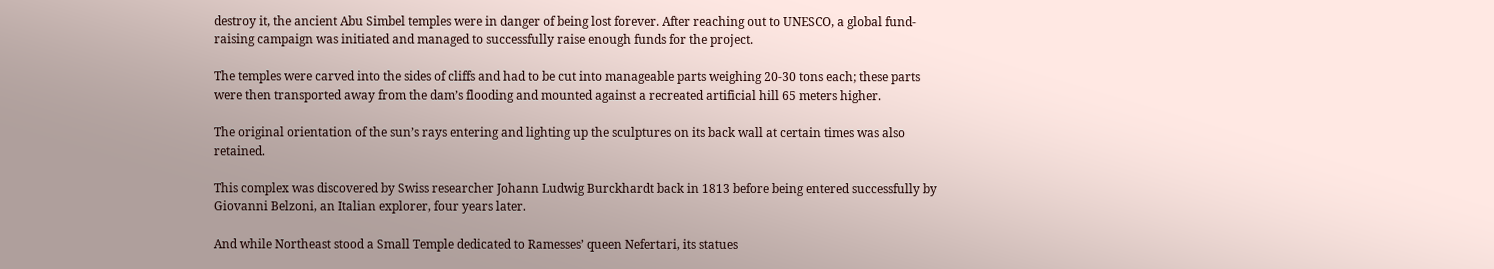destroy it, the ancient Abu Simbel temples were in danger of being lost forever. After reaching out to UNESCO, a global fund-raising campaign was initiated and managed to successfully raise enough funds for the project.

The temples were carved into the sides of cliffs and had to be cut into manageable parts weighing 20-30 tons each; these parts were then transported away from the dam’s flooding and mounted against a recreated artificial hill 65 meters higher.

The original orientation of the sun’s rays entering and lighting up the sculptures on its back wall at certain times was also retained.

This complex was discovered by Swiss researcher Johann Ludwig Burckhardt back in 1813 before being entered successfully by Giovanni Belzoni, an Italian explorer, four years later.

And while Northeast stood a Small Temple dedicated to Ramesses’ queen Nefertari, its statues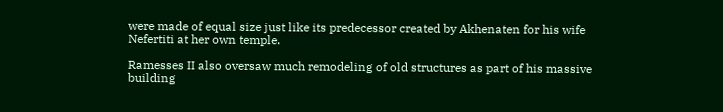were made of equal size just like its predecessor created by Akhenaten for his wife Nefertiti at her own temple.

Ramesses II also oversaw much remodeling of old structures as part of his massive building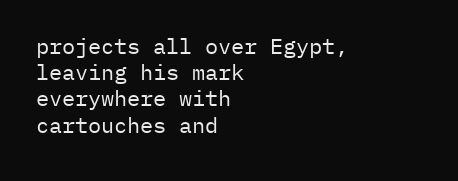projects all over Egypt, leaving his mark everywhere with cartouches and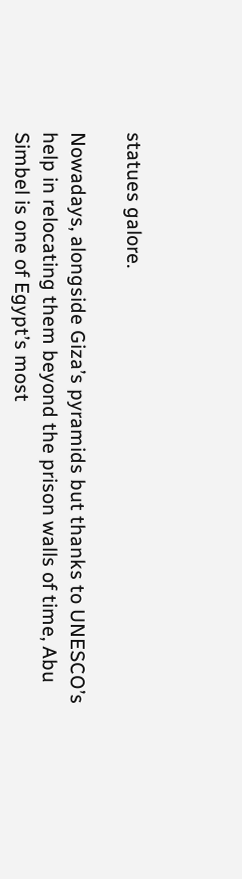statues galore.

Nowadays, alongside Giza’s pyramids but thanks to UNESCO’s help in relocating them beyond the prison walls of time, Abu Simbel is one of Egypt’s most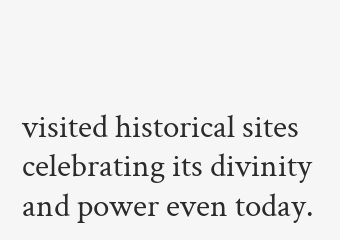visited historical sites celebrating its divinity and power even today.